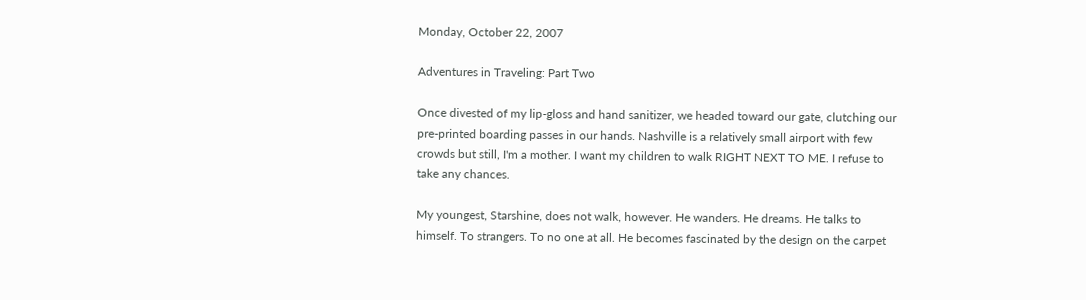Monday, October 22, 2007

Adventures in Traveling: Part Two

Once divested of my lip-gloss and hand sanitizer, we headed toward our gate, clutching our pre-printed boarding passes in our hands. Nashville is a relatively small airport with few crowds but still, I'm a mother. I want my children to walk RIGHT NEXT TO ME. I refuse to take any chances.

My youngest, Starshine, does not walk, however. He wanders. He dreams. He talks to himself. To strangers. To no one at all. He becomes fascinated by the design on the carpet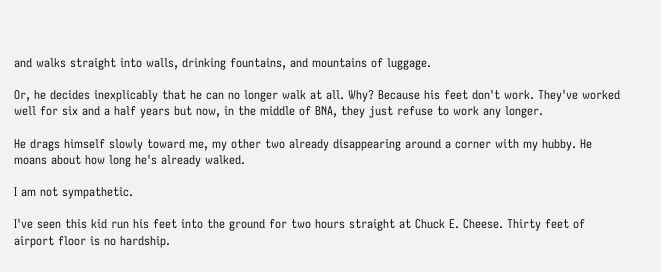and walks straight into walls, drinking fountains, and mountains of luggage.

Or, he decides inexplicably that he can no longer walk at all. Why? Because his feet don't work. They've worked well for six and a half years but now, in the middle of BNA, they just refuse to work any longer.

He drags himself slowly toward me, my other two already disappearing around a corner with my hubby. He moans about how long he's already walked.

I am not sympathetic.

I've seen this kid run his feet into the ground for two hours straight at Chuck E. Cheese. Thirty feet of airport floor is no hardship.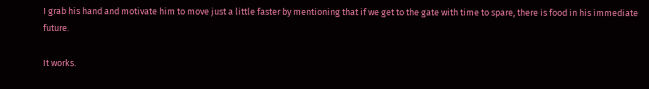I grab his hand and motivate him to move just a little faster by mentioning that if we get to the gate with time to spare, there is food in his immediate future.

It works.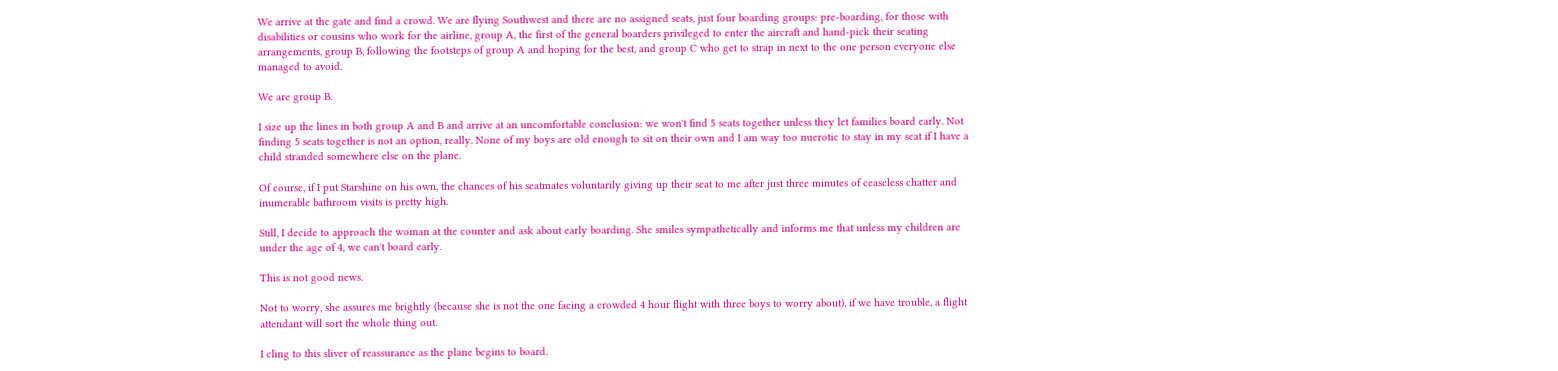We arrive at the gate and find a crowd. We are flying Southwest and there are no assigned seats, just four boarding groups: pre-boarding, for those with disabilities or cousins who work for the airline, group A, the first of the general boarders privileged to enter the aircraft and hand-pick their seating arrangements, group B, following the footsteps of group A and hoping for the best, and group C who get to strap in next to the one person everyone else managed to avoid.

We are group B.

I size up the lines in both group A and B and arrive at an uncomfortable conclusion: we won't find 5 seats together unless they let families board early. Not finding 5 seats together is not an option, really. None of my boys are old enough to sit on their own and I am way too nuerotic to stay in my seat if I have a child stranded somewhere else on the plane.

Of course, if I put Starshine on his own, the chances of his seatmates voluntarily giving up their seat to me after just three minutes of ceaseless chatter and inumerable bathroom visits is pretty high.

Still, I decide to approach the woman at the counter and ask about early boarding. She smiles sympathetically and informs me that unless my children are under the age of 4, we can't board early.

This is not good news.

Not to worry, she assures me brightly (because she is not the one facing a crowded 4 hour flight with three boys to worry about), if we have trouble, a flight attendant will sort the whole thing out.

I cling to this sliver of reassurance as the plane begins to board.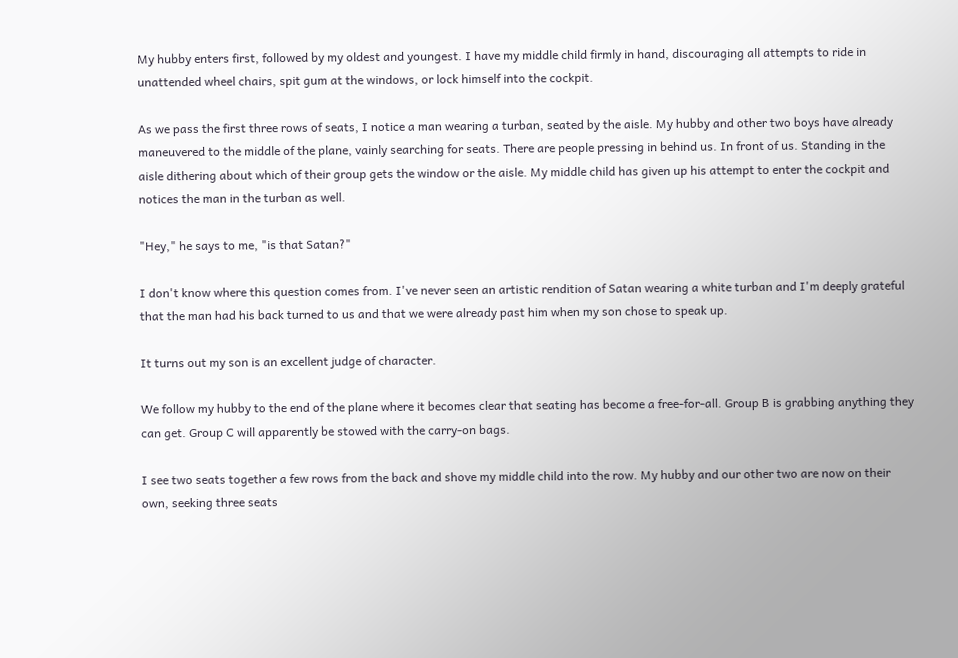My hubby enters first, followed by my oldest and youngest. I have my middle child firmly in hand, discouraging all attempts to ride in unattended wheel chairs, spit gum at the windows, or lock himself into the cockpit.

As we pass the first three rows of seats, I notice a man wearing a turban, seated by the aisle. My hubby and other two boys have already maneuvered to the middle of the plane, vainly searching for seats. There are people pressing in behind us. In front of us. Standing in the aisle dithering about which of their group gets the window or the aisle. My middle child has given up his attempt to enter the cockpit and notices the man in the turban as well.

"Hey," he says to me, "is that Satan?"

I don't know where this question comes from. I've never seen an artistic rendition of Satan wearing a white turban and I'm deeply grateful that the man had his back turned to us and that we were already past him when my son chose to speak up.

It turns out my son is an excellent judge of character.

We follow my hubby to the end of the plane where it becomes clear that seating has become a free-for-all. Group B is grabbing anything they can get. Group C will apparently be stowed with the carry-on bags.

I see two seats together a few rows from the back and shove my middle child into the row. My hubby and our other two are now on their own, seeking three seats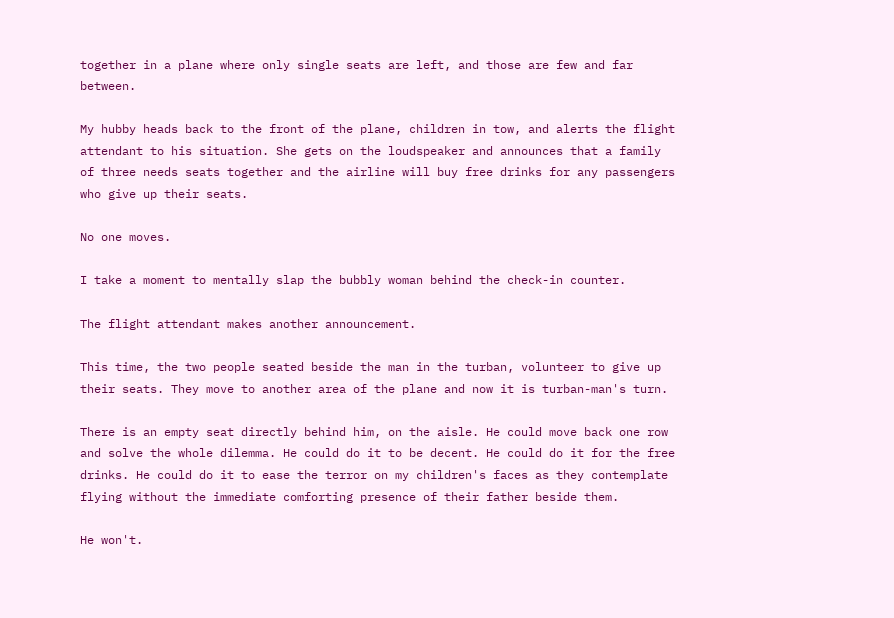together in a plane where only single seats are left, and those are few and far between.

My hubby heads back to the front of the plane, children in tow, and alerts the flight attendant to his situation. She gets on the loudspeaker and announces that a family of three needs seats together and the airline will buy free drinks for any passengers who give up their seats.

No one moves.

I take a moment to mentally slap the bubbly woman behind the check-in counter.

The flight attendant makes another announcement.

This time, the two people seated beside the man in the turban, volunteer to give up their seats. They move to another area of the plane and now it is turban-man's turn.

There is an empty seat directly behind him, on the aisle. He could move back one row and solve the whole dilemma. He could do it to be decent. He could do it for the free drinks. He could do it to ease the terror on my children's faces as they contemplate flying without the immediate comforting presence of their father beside them.

He won't.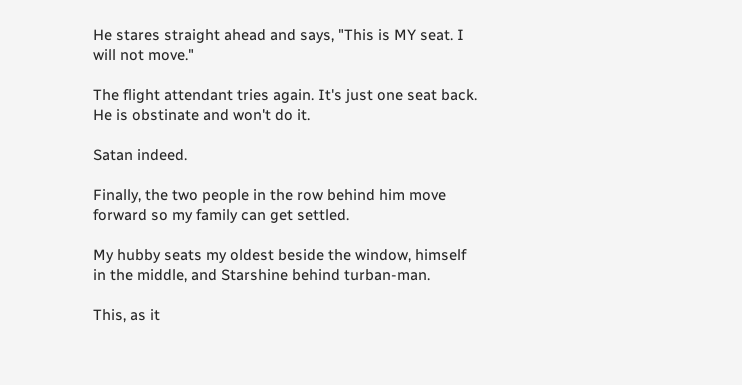He stares straight ahead and says, "This is MY seat. I will not move."

The flight attendant tries again. It's just one seat back. He is obstinate and won't do it.

Satan indeed.

Finally, the two people in the row behind him move forward so my family can get settled.

My hubby seats my oldest beside the window, himself in the middle, and Starshine behind turban-man.

This, as it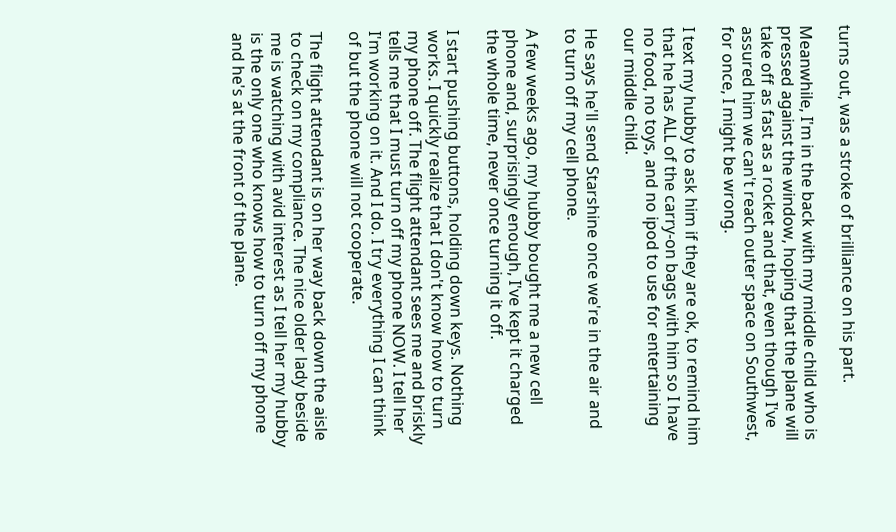turns out, was a stroke of brilliance on his part.

Meanwhile, I'm in the back with my middle child who is pressed against the window, hoping that the plane will take off as fast as a rocket and that, even though I've assured him we can't reach outer space on Southwest, for once, I might be wrong.

I text my hubby to ask him if they are ok, to remind him that he has ALL of the carry-on bags with him so I have no food, no toys, and no ipod to use for entertaining our middle child.

He says he'll send Starshine once we're in the air and to turn off my cell phone.

A few weeks ago, my hubby bought me a new cell phone and, surprisingly enough, I've kept it charged the whole time, never once turning it off.

I start pushing buttons, holding down keys. Nothing works. I quickly realize that I don't know how to turn my phone off. The flight attendant sees me and briskly tells me that I must turn off my phone NOW. I tell her I'm working on it. And I do. I try everything I can think of but the phone will not cooperate.

The flight attendant is on her way back down the aisle to check on my compliance. The nice older lady beside me is watching with avid interest as I tell her my hubby is the only one who knows how to turn off my phone and he's at the front of the plane.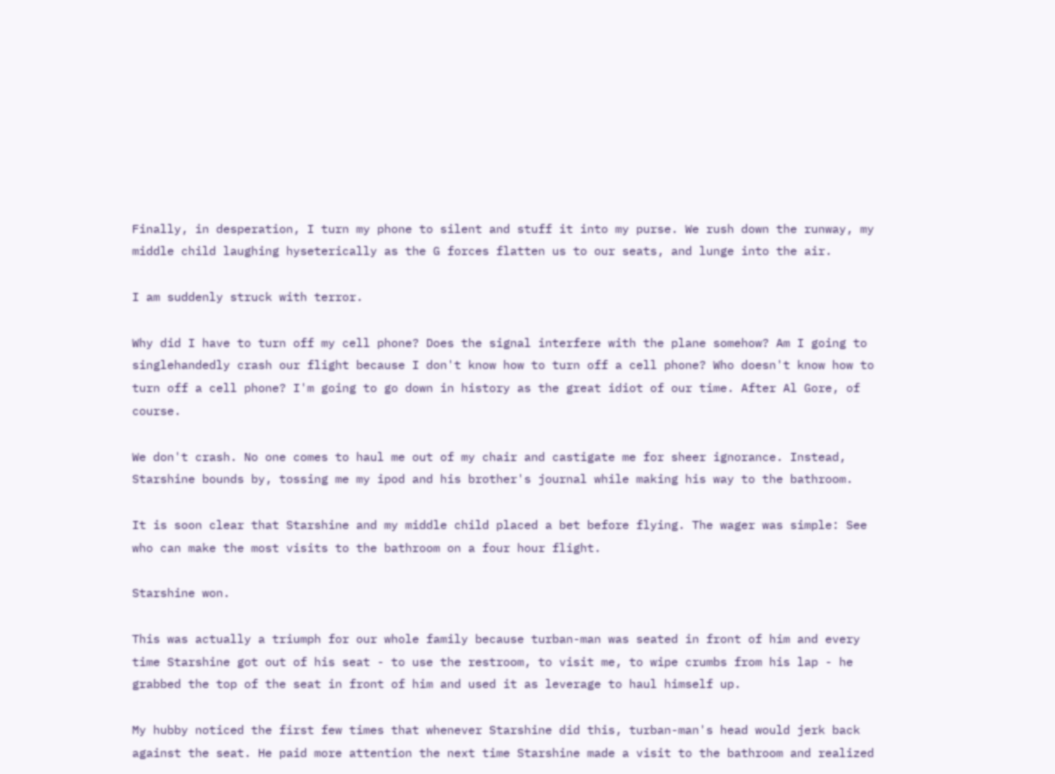Finally, in desperation, I turn my phone to silent and stuff it into my purse. We rush down the runway, my middle child laughing hyseterically as the G forces flatten us to our seats, and lunge into the air.

I am suddenly struck with terror.

Why did I have to turn off my cell phone? Does the signal interfere with the plane somehow? Am I going to singlehandedly crash our flight because I don't know how to turn off a cell phone? Who doesn't know how to turn off a cell phone? I'm going to go down in history as the great idiot of our time. After Al Gore, of course.

We don't crash. No one comes to haul me out of my chair and castigate me for sheer ignorance. Instead, Starshine bounds by, tossing me my ipod and his brother's journal while making his way to the bathroom.

It is soon clear that Starshine and my middle child placed a bet before flying. The wager was simple: See who can make the most visits to the bathroom on a four hour flight.

Starshine won.

This was actually a triumph for our whole family because turban-man was seated in front of him and every time Starshine got out of his seat - to use the restroom, to visit me, to wipe crumbs from his lap - he grabbed the top of the seat in front of him and used it as leverage to haul himself up.

My hubby noticed the first few times that whenever Starshine did this, turban-man's head would jerk back against the seat. He paid more attention the next time Starshine made a visit to the bathroom and realized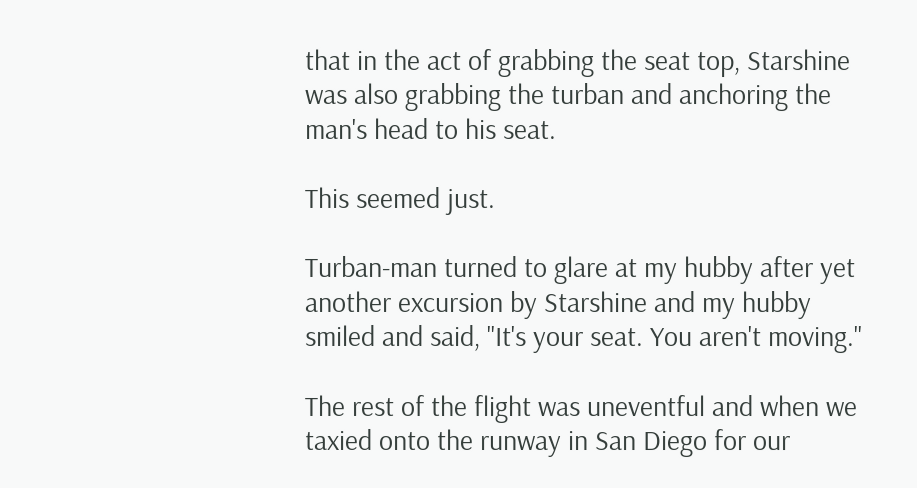that in the act of grabbing the seat top, Starshine was also grabbing the turban and anchoring the man's head to his seat.

This seemed just.

Turban-man turned to glare at my hubby after yet another excursion by Starshine and my hubby smiled and said, "It's your seat. You aren't moving."

The rest of the flight was uneventful and when we taxied onto the runway in San Diego for our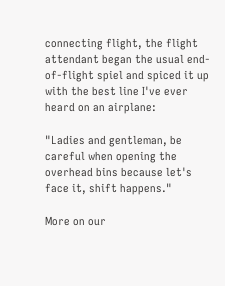connecting flight, the flight attendant began the usual end-of-flight spiel and spiced it up with the best line I've ever heard on an airplane:

"Ladies and gentleman, be careful when opening the overhead bins because let's face it, shift happens."

More on our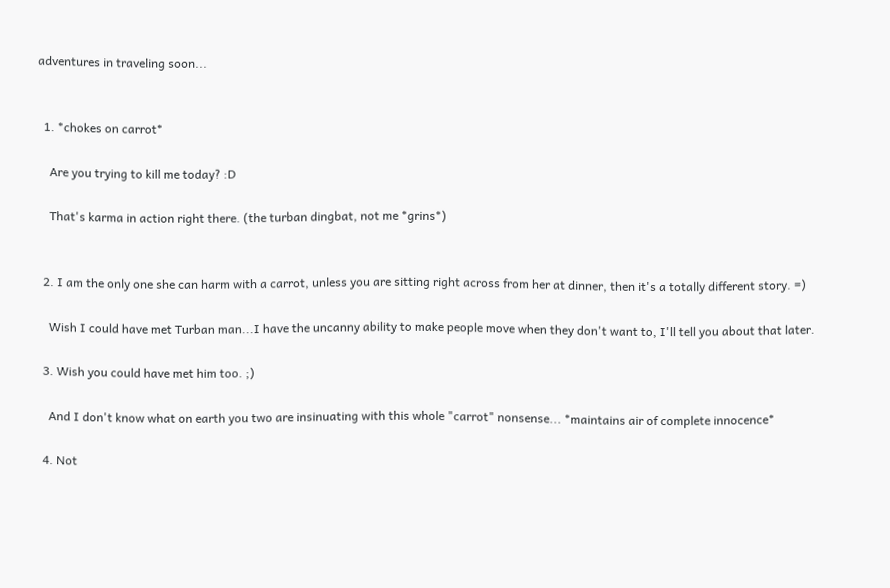adventures in traveling soon...


  1. *chokes on carrot*

    Are you trying to kill me today? :D

    That's karma in action right there. (the turban dingbat, not me *grins*)


  2. I am the only one she can harm with a carrot, unless you are sitting right across from her at dinner, then it's a totally different story. =)

    Wish I could have met Turban man...I have the uncanny ability to make people move when they don't want to, I'll tell you about that later.

  3. Wish you could have met him too. ;)

    And I don't know what on earth you two are insinuating with this whole "carrot" nonsense... *maintains air of complete innocence*

  4. Not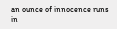an ounce of innocence runs in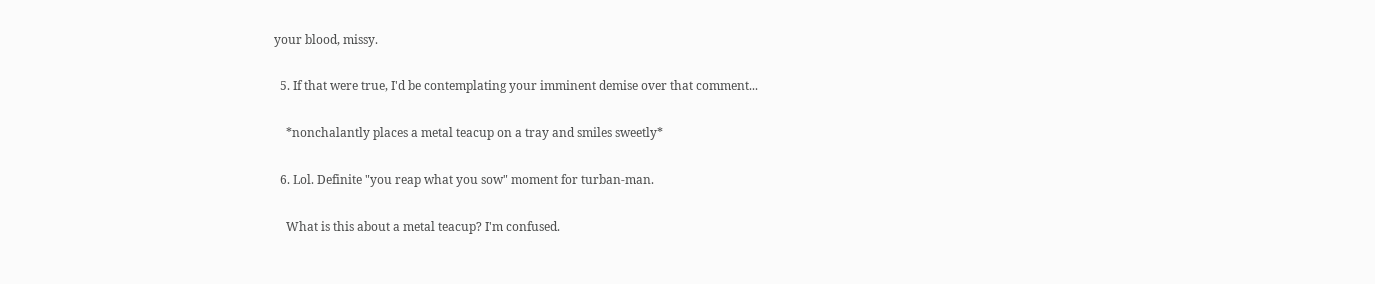your blood, missy.

  5. If that were true, I'd be contemplating your imminent demise over that comment...

    *nonchalantly places a metal teacup on a tray and smiles sweetly*

  6. Lol. Definite "you reap what you sow" moment for turban-man.

    What is this about a metal teacup? I'm confused.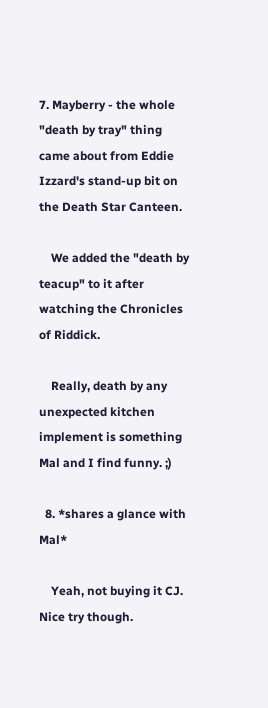7. Mayberry - the whole "death by tray" thing came about from Eddie Izzard's stand-up bit on the Death Star Canteen.

    We added the "death by teacup" to it after watching the Chronicles of Riddick.

    Really, death by any unexpected kitchen implement is something Mal and I find funny. ;)

  8. *shares a glance with Mal*

    Yeah, not buying it CJ. Nice try though.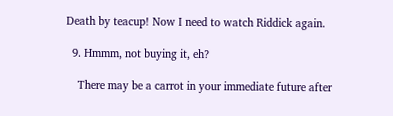Death by teacup! Now I need to watch Riddick again.

  9. Hmmm, not buying it, eh?

    There may be a carrot in your immediate future after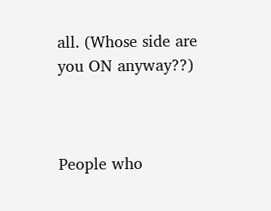all. (Whose side are you ON anyway??)



People who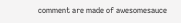comment are made of awesomesauce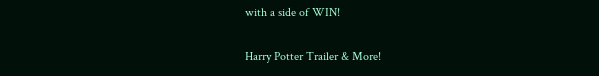with a side of WIN!

Harry Potter Trailer & More!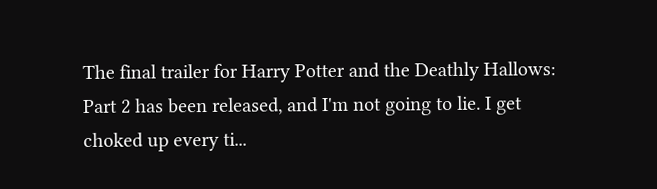The final trailer for Harry Potter and the Deathly Hallows: Part 2 has been released, and I'm not going to lie. I get choked up every ti...